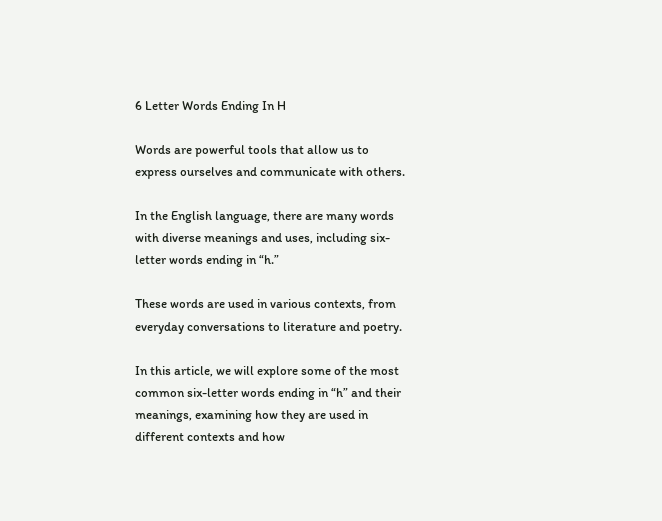6 Letter Words Ending In H

Words are powerful tools that allow us to express ourselves and communicate with others.

In the English language, there are many words with diverse meanings and uses, including six-letter words ending in “h.”

These words are used in various contexts, from everyday conversations to literature and poetry.

In this article, we will explore some of the most common six-letter words ending in “h” and their meanings, examining how they are used in different contexts and how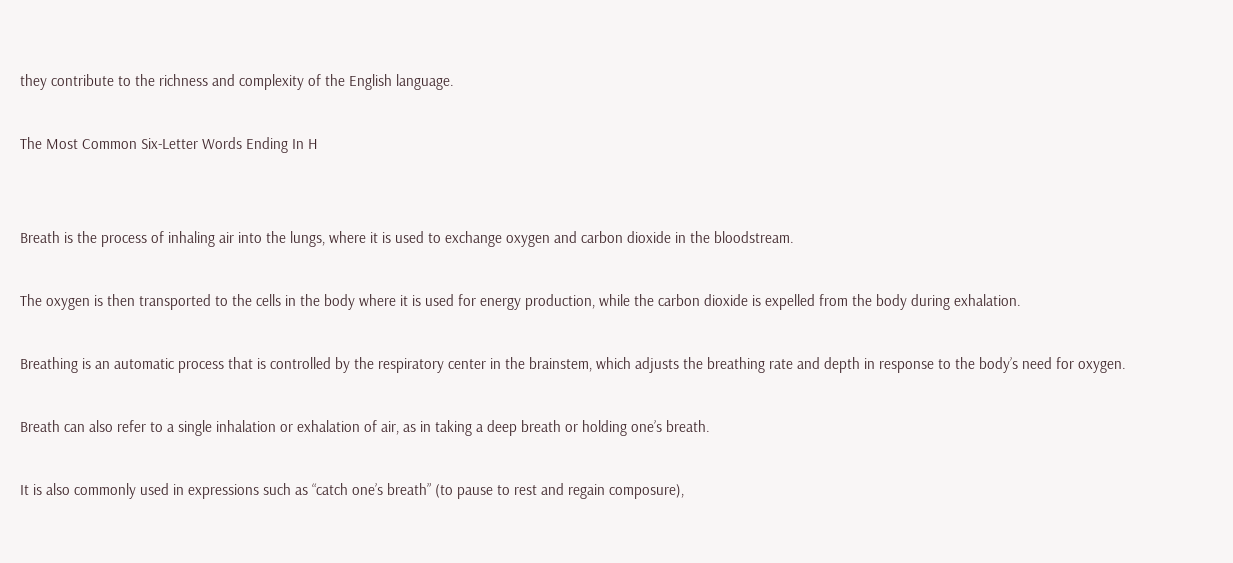they contribute to the richness and complexity of the English language.

The Most Common Six-Letter Words Ending In H


Breath is the process of inhaling air into the lungs, where it is used to exchange oxygen and carbon dioxide in the bloodstream.

The oxygen is then transported to the cells in the body where it is used for energy production, while the carbon dioxide is expelled from the body during exhalation.

Breathing is an automatic process that is controlled by the respiratory center in the brainstem, which adjusts the breathing rate and depth in response to the body’s need for oxygen.

Breath can also refer to a single inhalation or exhalation of air, as in taking a deep breath or holding one’s breath.

It is also commonly used in expressions such as “catch one’s breath” (to pause to rest and regain composure),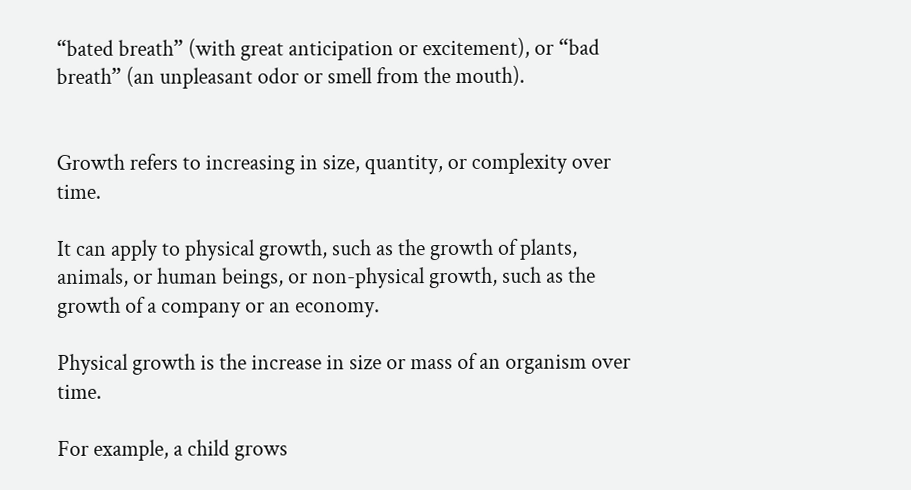“bated breath” (with great anticipation or excitement), or “bad breath” (an unpleasant odor or smell from the mouth).


Growth refers to increasing in size, quantity, or complexity over time.

It can apply to physical growth, such as the growth of plants, animals, or human beings, or non-physical growth, such as the growth of a company or an economy.

Physical growth is the increase in size or mass of an organism over time.

For example, a child grows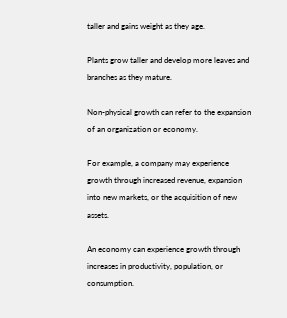taller and gains weight as they age.

Plants grow taller and develop more leaves and branches as they mature.

Non-physical growth can refer to the expansion of an organization or economy.

For example, a company may experience growth through increased revenue, expansion into new markets, or the acquisition of new assets.

An economy can experience growth through increases in productivity, population, or consumption.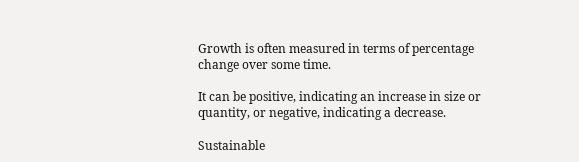Growth is often measured in terms of percentage change over some time.

It can be positive, indicating an increase in size or quantity, or negative, indicating a decrease.

Sustainable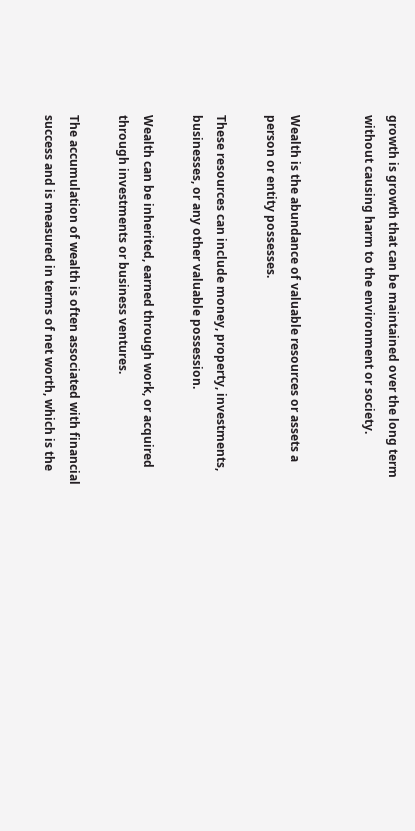growth is growth that can be maintained over the long term without causing harm to the environment or society.


Wealth is the abundance of valuable resources or assets a person or entity possesses.

These resources can include money, property, investments, businesses, or any other valuable possession.

Wealth can be inherited, earned through work, or acquired through investments or business ventures.

The accumulation of wealth is often associated with financial success and is measured in terms of net worth, which is the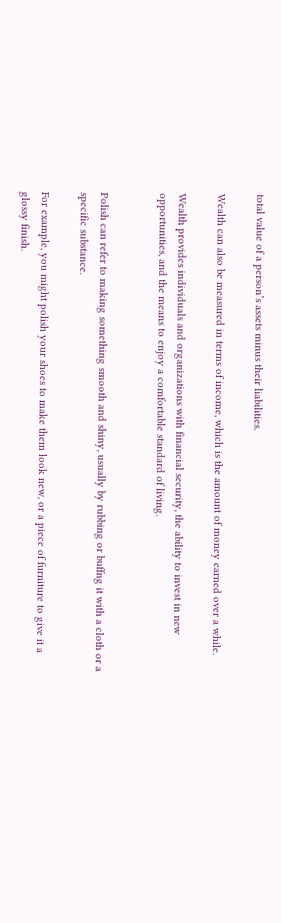total value of a person’s assets minus their liabilities.

Wealth can also be measured in terms of income, which is the amount of money earned over a while.

Wealth provides individuals and organizations with financial security, the ability to invest in new opportunities, and the means to enjoy a comfortable standard of living.


Polish can refer to making something smooth and shiny, usually by rubbing or buffng it with a cloth or a specific substance.

For example, you might polish your shoes to make them look new, or a piece of furniture to give it a glossy finish.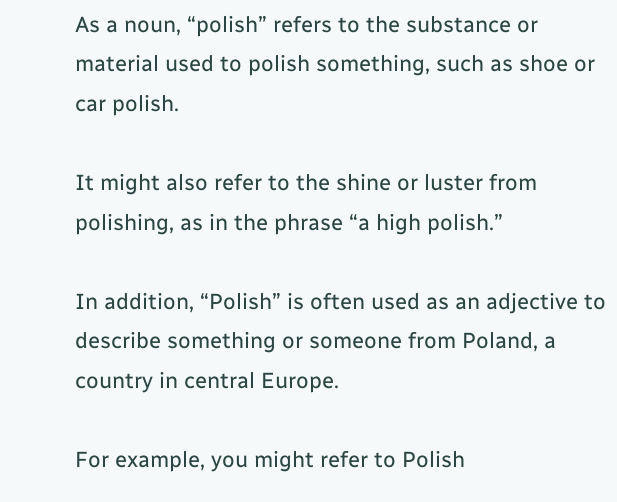As a noun, “polish” refers to the substance or material used to polish something, such as shoe or car polish.

It might also refer to the shine or luster from polishing, as in the phrase “a high polish.”

In addition, “Polish” is often used as an adjective to describe something or someone from Poland, a country in central Europe.

For example, you might refer to Polish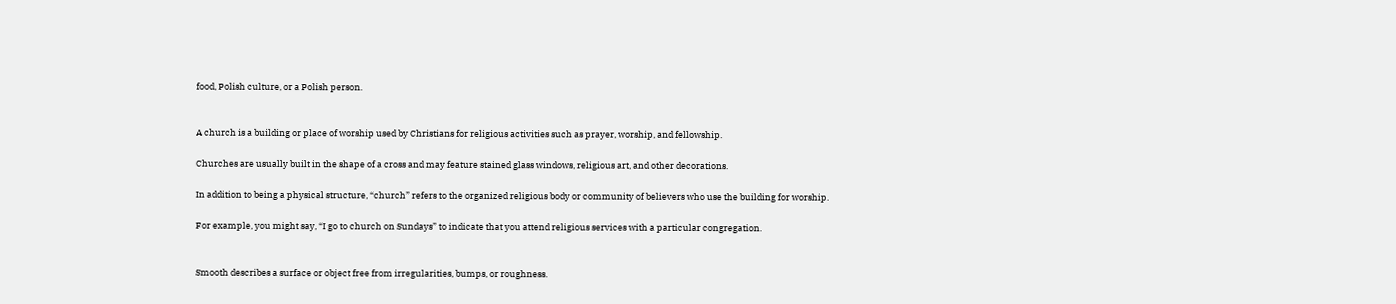food, Polish culture, or a Polish person.


A church is a building or place of worship used by Christians for religious activities such as prayer, worship, and fellowship.

Churches are usually built in the shape of a cross and may feature stained glass windows, religious art, and other decorations.

In addition to being a physical structure, “church” refers to the organized religious body or community of believers who use the building for worship.

For example, you might say, “I go to church on Sundays” to indicate that you attend religious services with a particular congregation.


Smooth describes a surface or object free from irregularities, bumps, or roughness.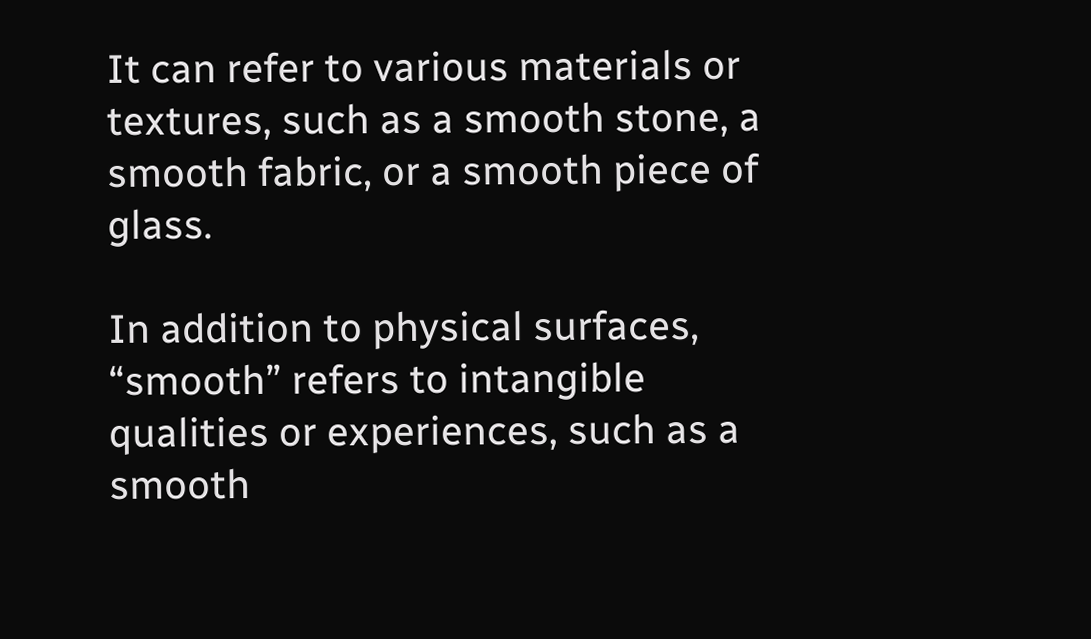It can refer to various materials or textures, such as a smooth stone, a smooth fabric, or a smooth piece of glass.

In addition to physical surfaces, “smooth” refers to intangible qualities or experiences, such as a smooth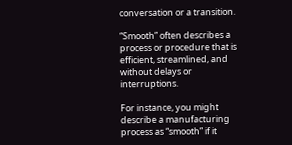conversation or a transition.

“Smooth” often describes a process or procedure that is efficient, streamlined, and without delays or interruptions.

For instance, you might describe a manufacturing process as “smooth” if it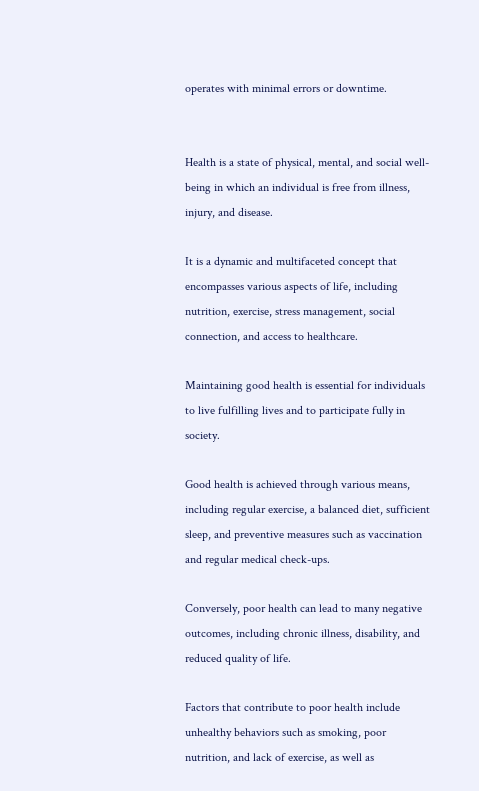operates with minimal errors or downtime.


Health is a state of physical, mental, and social well-being in which an individual is free from illness, injury, and disease.

It is a dynamic and multifaceted concept that encompasses various aspects of life, including nutrition, exercise, stress management, social connection, and access to healthcare.

Maintaining good health is essential for individuals to live fulfilling lives and to participate fully in society.

Good health is achieved through various means, including regular exercise, a balanced diet, sufficient sleep, and preventive measures such as vaccination and regular medical check-ups.

Conversely, poor health can lead to many negative outcomes, including chronic illness, disability, and reduced quality of life.

Factors that contribute to poor health include unhealthy behaviors such as smoking, poor nutrition, and lack of exercise, as well as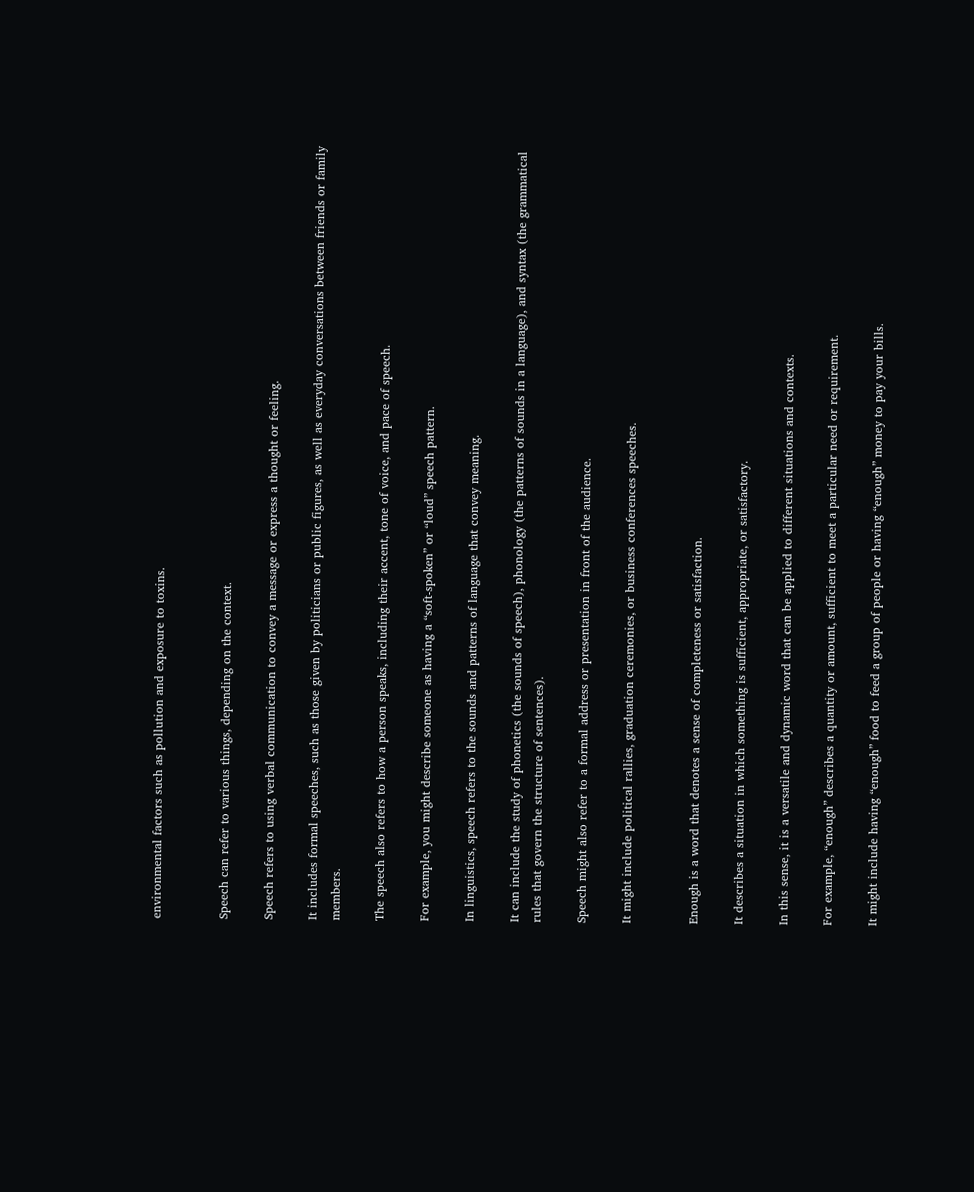environmental factors such as pollution and exposure to toxins.


Speech can refer to various things, depending on the context.

Speech refers to using verbal communication to convey a message or express a thought or feeling.

It includes formal speeches, such as those given by politicians or public figures, as well as everyday conversations between friends or family members.

The speech also refers to how a person speaks, including their accent, tone of voice, and pace of speech.

For example, you might describe someone as having a “soft-spoken” or “loud” speech pattern.

In linguistics, speech refers to the sounds and patterns of language that convey meaning.

It can include the study of phonetics (the sounds of speech), phonology (the patterns of sounds in a language), and syntax (the grammatical rules that govern the structure of sentences).

Speech might also refer to a formal address or presentation in front of the audience.

It might include political rallies, graduation ceremonies, or business conferences speeches.


Enough is a word that denotes a sense of completeness or satisfaction.

It describes a situation in which something is sufficient, appropriate, or satisfactory.

In this sense, it is a versatile and dynamic word that can be applied to different situations and contexts.

For example, “enough” describes a quantity or amount, sufficient to meet a particular need or requirement.

It might include having “enough” food to feed a group of people or having “enough” money to pay your bills.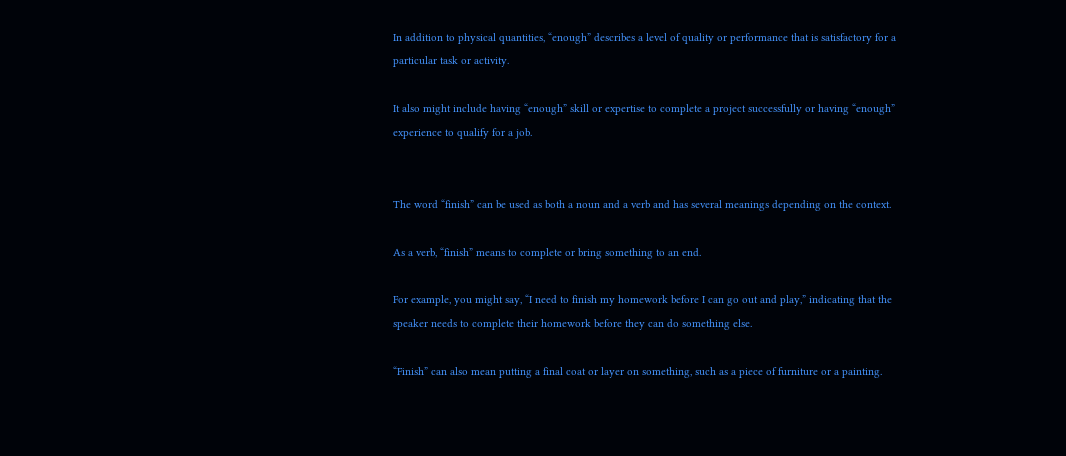In addition to physical quantities, “enough” describes a level of quality or performance that is satisfactory for a particular task or activity.

It also might include having “enough” skill or expertise to complete a project successfully or having “enough” experience to qualify for a job.


The word “finish” can be used as both a noun and a verb and has several meanings depending on the context.

As a verb, “finish” means to complete or bring something to an end.

For example, you might say, “I need to finish my homework before I can go out and play,” indicating that the speaker needs to complete their homework before they can do something else.

“Finish” can also mean putting a final coat or layer on something, such as a piece of furniture or a painting.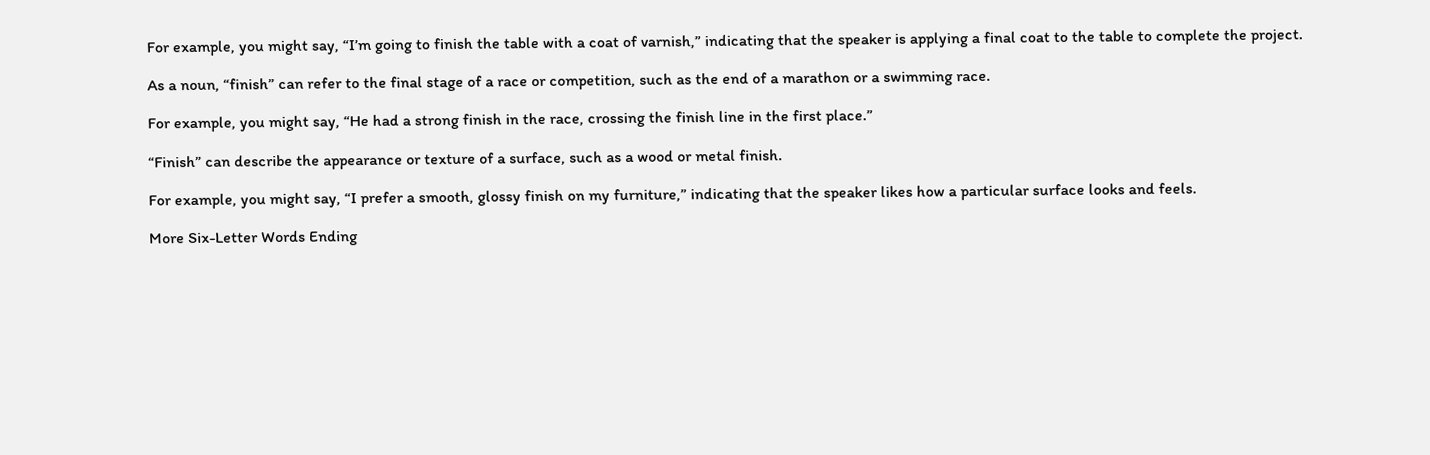For example, you might say, “I’m going to finish the table with a coat of varnish,” indicating that the speaker is applying a final coat to the table to complete the project.

As a noun, “finish” can refer to the final stage of a race or competition, such as the end of a marathon or a swimming race.

For example, you might say, “He had a strong finish in the race, crossing the finish line in the first place.”

“Finish” can describe the appearance or texture of a surface, such as a wood or metal finish.

For example, you might say, “I prefer a smooth, glossy finish on my furniture,” indicating that the speaker likes how a particular surface looks and feels.

More Six-Letter Words Ending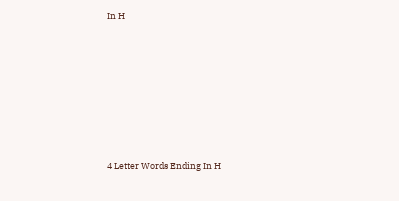In H










4 Letter Words Ending In H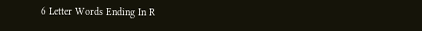6 Letter Words Ending In R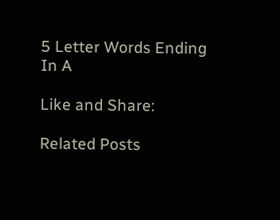5 Letter Words Ending In A

Like and Share:

Related Posts